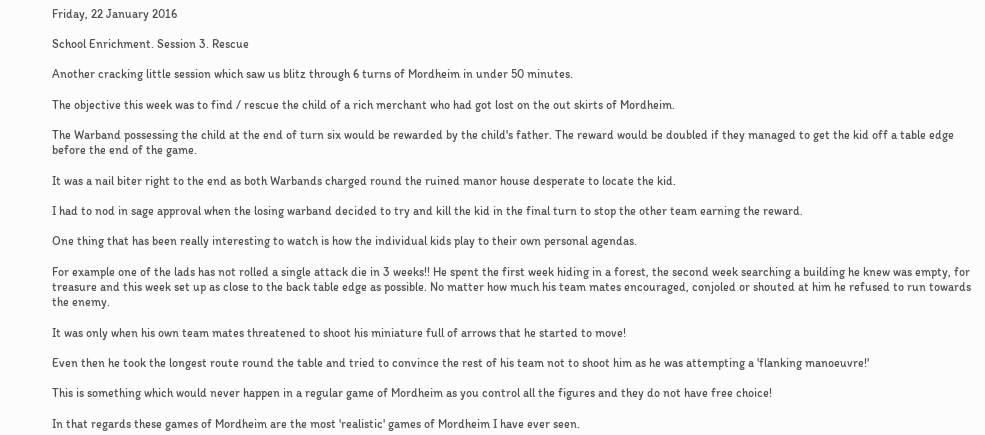Friday, 22 January 2016

School Enrichment. Session 3. Rescue

Another cracking little session which saw us blitz through 6 turns of Mordheim in under 50 minutes.

The objective this week was to find / rescue the child of a rich merchant who had got lost on the out skirts of Mordheim.

The Warband possessing the child at the end of turn six would be rewarded by the child's father. The reward would be doubled if they managed to get the kid off a table edge before the end of the game.

It was a nail biter right to the end as both Warbands charged round the ruined manor house desperate to locate the kid.

I had to nod in sage approval when the losing warband decided to try and kill the kid in the final turn to stop the other team earning the reward.

One thing that has been really interesting to watch is how the individual kids play to their own personal agendas.

For example one of the lads has not rolled a single attack die in 3 weeks!! He spent the first week hiding in a forest, the second week searching a building he knew was empty, for treasure and this week set up as close to the back table edge as possible. No matter how much his team mates encouraged, conjoled or shouted at him he refused to run towards the enemy.

It was only when his own team mates threatened to shoot his miniature full of arrows that he started to move!

Even then he took the longest route round the table and tried to convince the rest of his team not to shoot him as he was attempting a 'flanking manoeuvre!'

This is something which would never happen in a regular game of Mordheim as you control all the figures and they do not have free choice!

In that regards these games of Mordheim are the most 'realistic' games of Mordheim I have ever seen.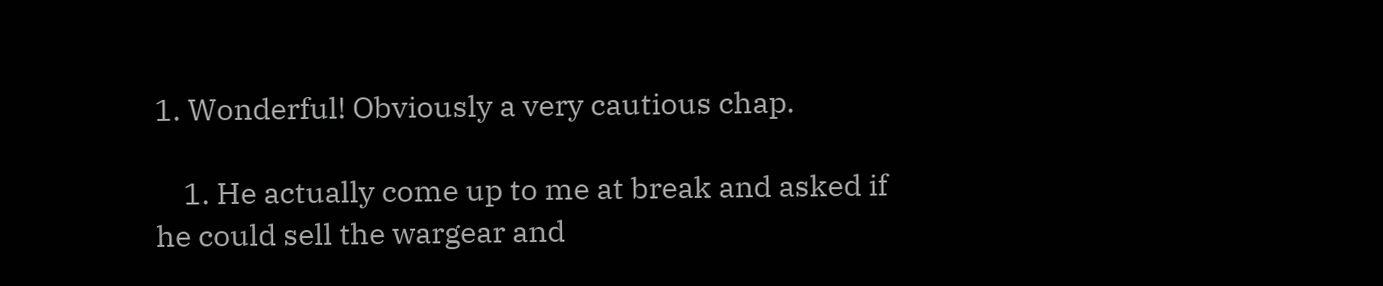1. Wonderful! Obviously a very cautious chap.

    1. He actually come up to me at break and asked if he could sell the wargear and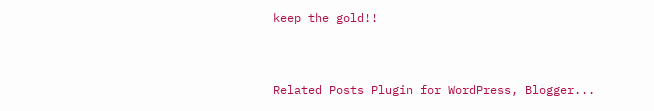keep the gold!!


Related Posts Plugin for WordPress, Blogger...